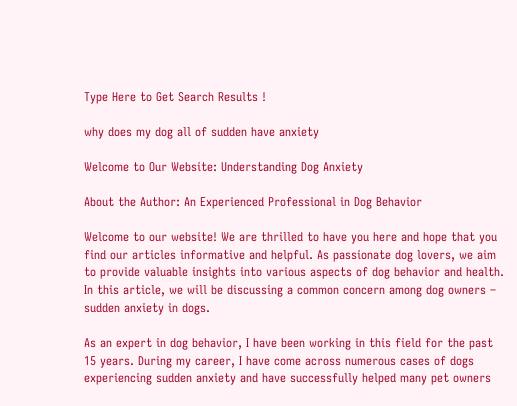Type Here to Get Search Results !

why does my dog all of sudden have anxiety

Welcome to Our Website: Understanding Dog Anxiety

About the Author: An Experienced Professional in Dog Behavior

Welcome to our website! We are thrilled to have you here and hope that you find our articles informative and helpful. As passionate dog lovers, we aim to provide valuable insights into various aspects of dog behavior and health. In this article, we will be discussing a common concern among dog owners – sudden anxiety in dogs.

As an expert in dog behavior, I have been working in this field for the past 15 years. During my career, I have come across numerous cases of dogs experiencing sudden anxiety and have successfully helped many pet owners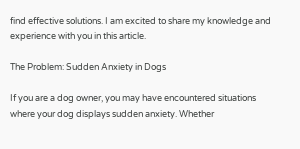find effective solutions. I am excited to share my knowledge and experience with you in this article.

The Problem: Sudden Anxiety in Dogs

If you are a dog owner, you may have encountered situations where your dog displays sudden anxiety. Whether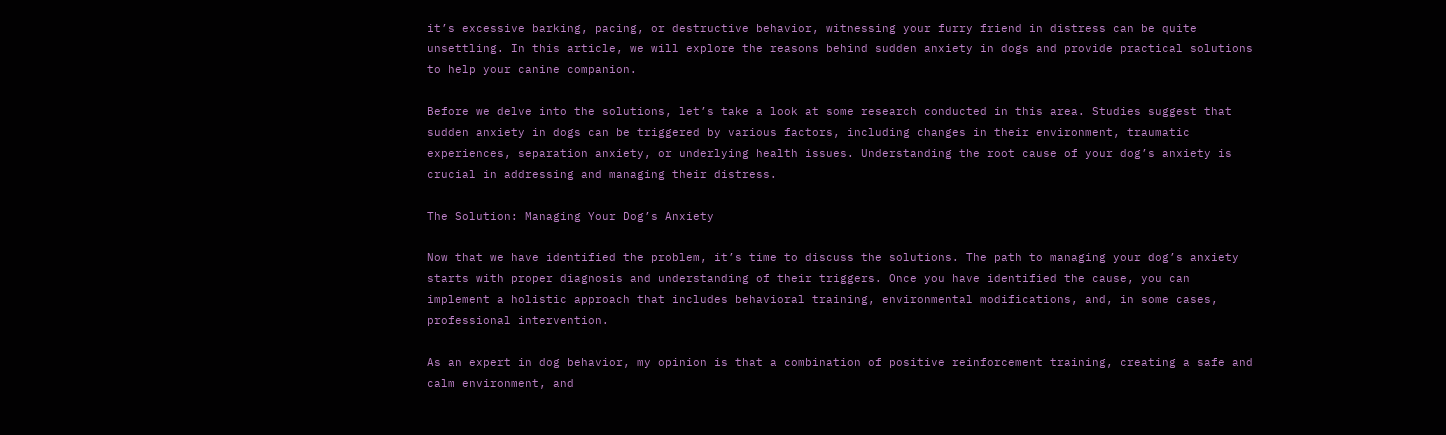it’s excessive barking, pacing, or destructive behavior, witnessing your furry friend in distress can be quite unsettling. In this article, we will explore the reasons behind sudden anxiety in dogs and provide practical solutions to help your canine companion.

Before we delve into the solutions, let’s take a look at some research conducted in this area. Studies suggest that sudden anxiety in dogs can be triggered by various factors, including changes in their environment, traumatic experiences, separation anxiety, or underlying health issues. Understanding the root cause of your dog’s anxiety is crucial in addressing and managing their distress.

The Solution: Managing Your Dog’s Anxiety

Now that we have identified the problem, it’s time to discuss the solutions. The path to managing your dog’s anxiety starts with proper diagnosis and understanding of their triggers. Once you have identified the cause, you can implement a holistic approach that includes behavioral training, environmental modifications, and, in some cases, professional intervention.

As an expert in dog behavior, my opinion is that a combination of positive reinforcement training, creating a safe and calm environment, and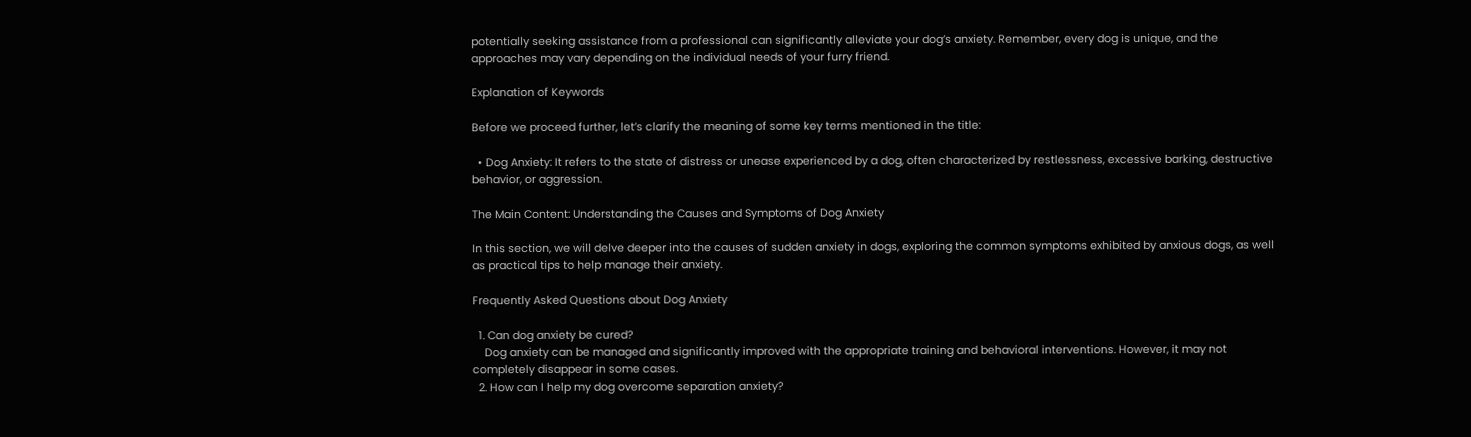potentially seeking assistance from a professional can significantly alleviate your dog’s anxiety. Remember, every dog is unique, and the approaches may vary depending on the individual needs of your furry friend.

Explanation of Keywords

Before we proceed further, let’s clarify the meaning of some key terms mentioned in the title:

  • Dog Anxiety: It refers to the state of distress or unease experienced by a dog, often characterized by restlessness, excessive barking, destructive behavior, or aggression.

The Main Content: Understanding the Causes and Symptoms of Dog Anxiety

In this section, we will delve deeper into the causes of sudden anxiety in dogs, exploring the common symptoms exhibited by anxious dogs, as well as practical tips to help manage their anxiety.

Frequently Asked Questions about Dog Anxiety

  1. Can dog anxiety be cured?
    Dog anxiety can be managed and significantly improved with the appropriate training and behavioral interventions. However, it may not completely disappear in some cases.
  2. How can I help my dog overcome separation anxiety?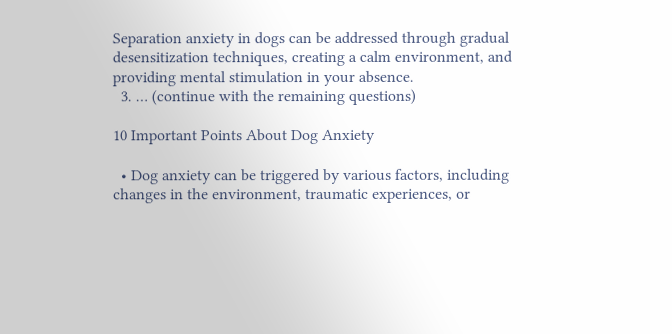Separation anxiety in dogs can be addressed through gradual desensitization techniques, creating a calm environment, and providing mental stimulation in your absence.
  3. … (continue with the remaining questions)

10 Important Points About Dog Anxiety

  • Dog anxiety can be triggered by various factors, including changes in the environment, traumatic experiences, or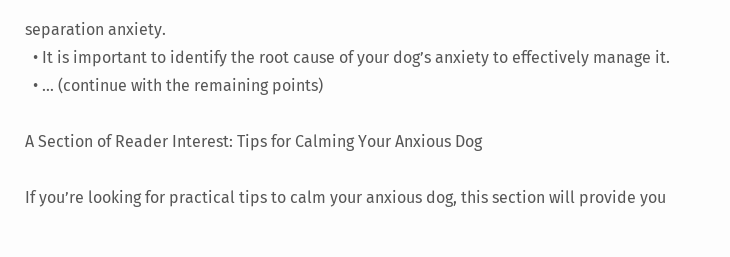separation anxiety.
  • It is important to identify the root cause of your dog’s anxiety to effectively manage it.
  • … (continue with the remaining points)

A Section of Reader Interest: Tips for Calming Your Anxious Dog

If you’re looking for practical tips to calm your anxious dog, this section will provide you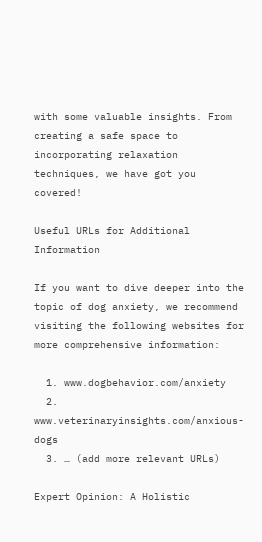with some valuable insights. From creating a safe space to incorporating relaxation techniques, we have got you covered!

Useful URLs for Additional Information

If you want to dive deeper into the topic of dog anxiety, we recommend visiting the following websites for more comprehensive information:

  1. www.dogbehavior.com/anxiety
  2. www.veterinaryinsights.com/anxious-dogs
  3. … (add more relevant URLs)

Expert Opinion: A Holistic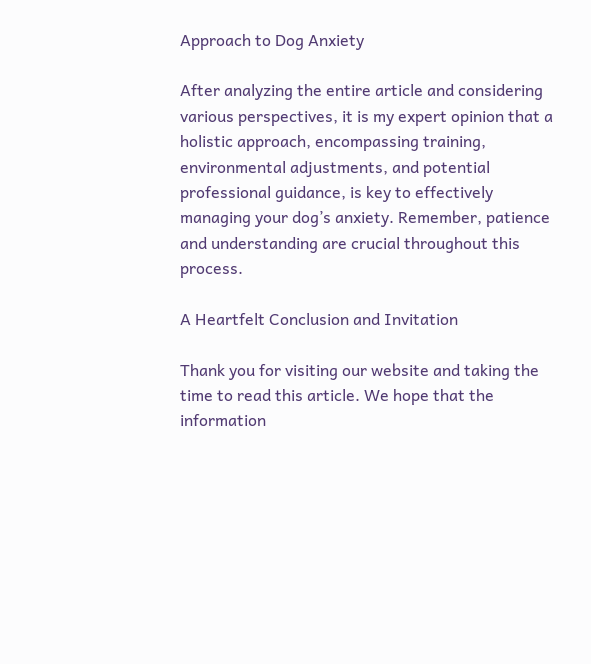Approach to Dog Anxiety

After analyzing the entire article and considering various perspectives, it is my expert opinion that a holistic approach, encompassing training, environmental adjustments, and potential professional guidance, is key to effectively managing your dog’s anxiety. Remember, patience and understanding are crucial throughout this process.

A Heartfelt Conclusion and Invitation

Thank you for visiting our website and taking the time to read this article. We hope that the information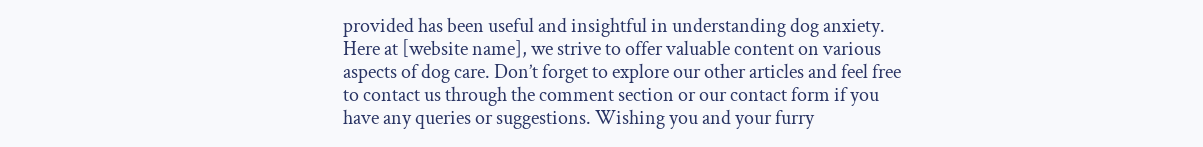provided has been useful and insightful in understanding dog anxiety. Here at [website name], we strive to offer valuable content on various aspects of dog care. Don’t forget to explore our other articles and feel free to contact us through the comment section or our contact form if you have any queries or suggestions. Wishing you and your furry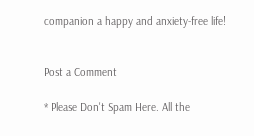companion a happy and anxiety-free life!


Post a Comment

* Please Don't Spam Here. All the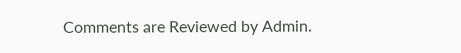Comments are Reviewed by Admin.